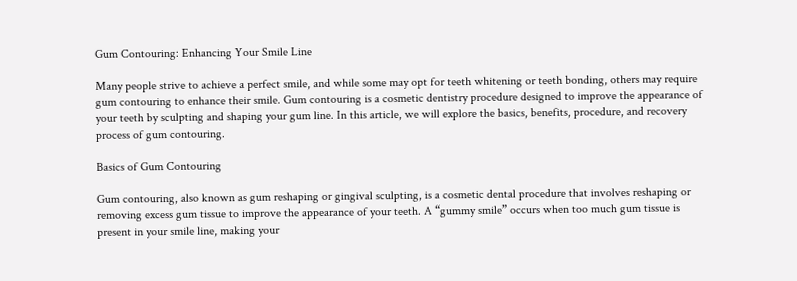Gum Contouring: Enhancing Your Smile Line

Many people strive to achieve a perfect smile, and while some may opt for teeth whitening or teeth bonding, others may require gum contouring to enhance their smile. Gum contouring is a cosmetic dentistry procedure designed to improve the appearance of your teeth by sculpting and shaping your gum line. In this article, we will explore the basics, benefits, procedure, and recovery process of gum contouring.

Basics of Gum Contouring

Gum contouring, also known as gum reshaping or gingival sculpting, is a cosmetic dental procedure that involves reshaping or removing excess gum tissue to improve the appearance of your teeth. A “gummy smile” occurs when too much gum tissue is present in your smile line, making your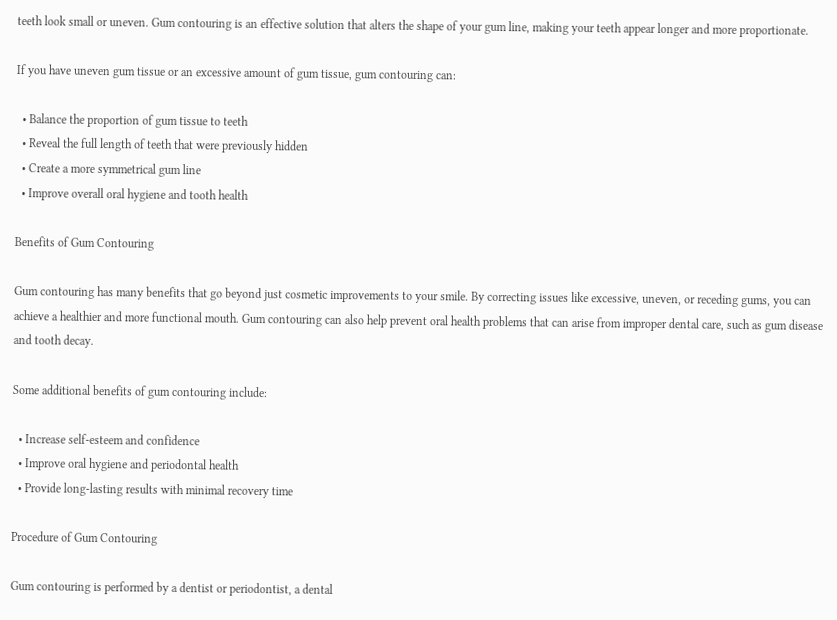teeth look small or uneven. Gum contouring is an effective solution that alters the shape of your gum line, making your teeth appear longer and more proportionate.

If you have uneven gum tissue or an excessive amount of gum tissue, gum contouring can:

  • Balance the proportion of gum tissue to teeth
  • Reveal the full length of teeth that were previously hidden
  • Create a more symmetrical gum line
  • Improve overall oral hygiene and tooth health

Benefits of Gum Contouring

Gum contouring has many benefits that go beyond just cosmetic improvements to your smile. By correcting issues like excessive, uneven, or receding gums, you can achieve a healthier and more functional mouth. Gum contouring can also help prevent oral health problems that can arise from improper dental care, such as gum disease and tooth decay.

Some additional benefits of gum contouring include:

  • Increase self-esteem and confidence
  • Improve oral hygiene and periodontal health
  • Provide long-lasting results with minimal recovery time

Procedure of Gum Contouring

Gum contouring is performed by a dentist or periodontist, a dental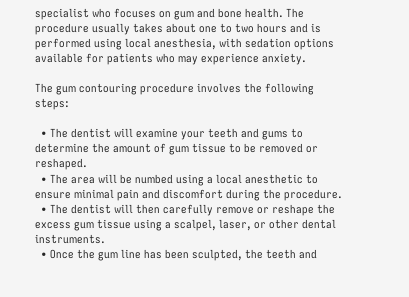specialist who focuses on gum and bone health. The procedure usually takes about one to two hours and is performed using local anesthesia, with sedation options available for patients who may experience anxiety.

The gum contouring procedure involves the following steps:

  • The dentist will examine your teeth and gums to determine the amount of gum tissue to be removed or reshaped.
  • The area will be numbed using a local anesthetic to ensure minimal pain and discomfort during the procedure.
  • The dentist will then carefully remove or reshape the excess gum tissue using a scalpel, laser, or other dental instruments.
  • Once the gum line has been sculpted, the teeth and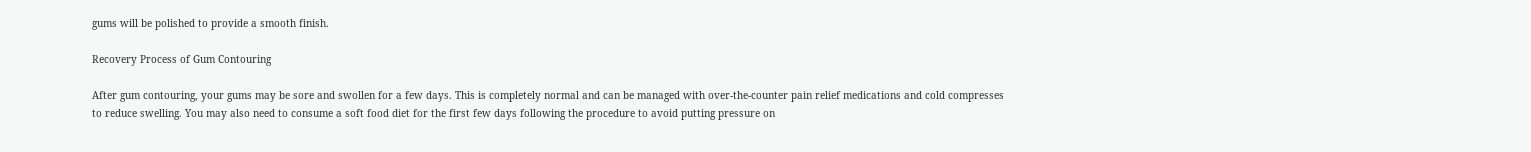gums will be polished to provide a smooth finish.

Recovery Process of Gum Contouring

After gum contouring, your gums may be sore and swollen for a few days. This is completely normal and can be managed with over-the-counter pain relief medications and cold compresses to reduce swelling. You may also need to consume a soft food diet for the first few days following the procedure to avoid putting pressure on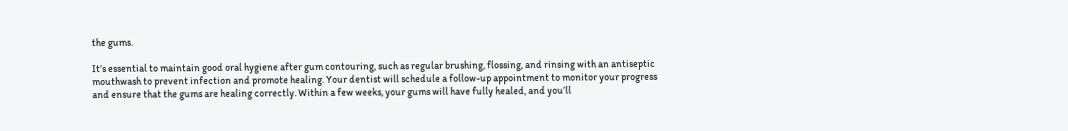the gums.

It’s essential to maintain good oral hygiene after gum contouring, such as regular brushing, flossing, and rinsing with an antiseptic mouthwash to prevent infection and promote healing. Your dentist will schedule a follow-up appointment to monitor your progress and ensure that the gums are healing correctly. Within a few weeks, your gums will have fully healed, and you’ll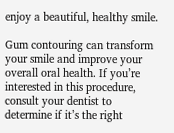enjoy a beautiful, healthy smile.

Gum contouring can transform your smile and improve your overall oral health. If you’re interested in this procedure, consult your dentist to determine if it’s the right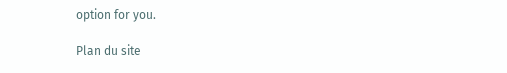option for you.

Plan du site